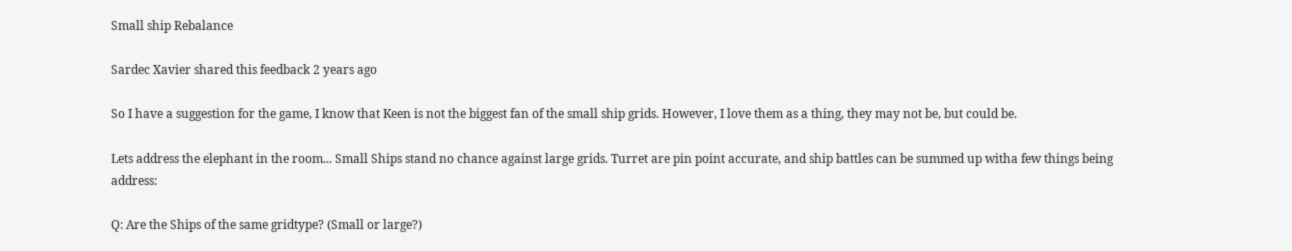Small ship Rebalance

Sardec Xavier shared this feedback 2 years ago

So I have a suggestion for the game, I know that Keen is not the biggest fan of the small ship grids. However, I love them as a thing, they may not be, but could be.

Lets address the elephant in the room... Small Ships stand no chance against large grids. Turret are pin point accurate, and ship battles can be summed up witha few things being address:

Q: Are the Ships of the same gridtype? (Small or large?)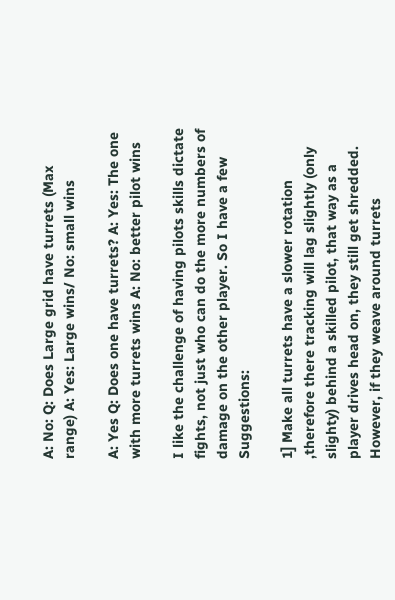A: No: Q: Does Large grid have turrets (Max range) A: Yes: Large wins/ No: small wins

A: Yes Q: Does one have turrets? A: Yes: The one with more turrets wins A: No: better pilot wins

I like the challenge of having pilots skills dictate fights, not just who can do the more numbers of damage on the other player. So I have a few Suggestions:

1] Make all turrets have a slower rotation ,therefore there tracking will lag slightly (only slighty) behind a skilled pilot, that way as a player drives head on, they still get shredded. However, if they weave around turrets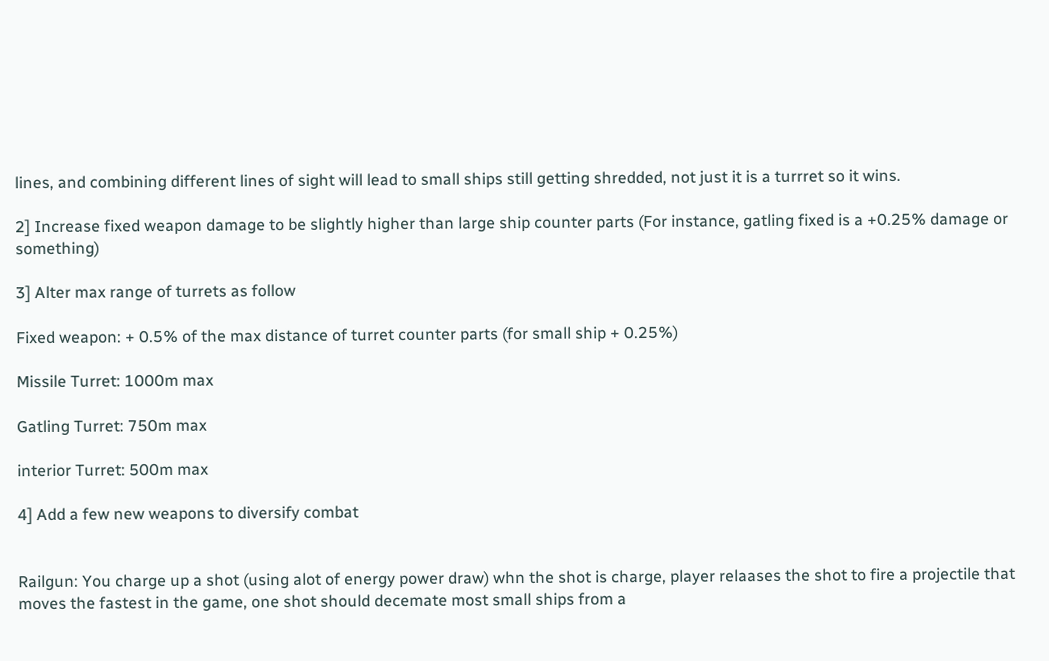lines, and combining different lines of sight will lead to small ships still getting shredded, not just it is a turrret so it wins.

2] Increase fixed weapon damage to be slightly higher than large ship counter parts (For instance, gatling fixed is a +0.25% damage or something)

3] Alter max range of turrets as follow

Fixed weapon: + 0.5% of the max distance of turret counter parts (for small ship + 0.25%)

Missile Turret: 1000m max

Gatling Turret: 750m max

interior Turret: 500m max

4] Add a few new weapons to diversify combat


Railgun: You charge up a shot (using alot of energy power draw) whn the shot is charge, player relaases the shot to fire a projectile that moves the fastest in the game, one shot should decemate most small ships from a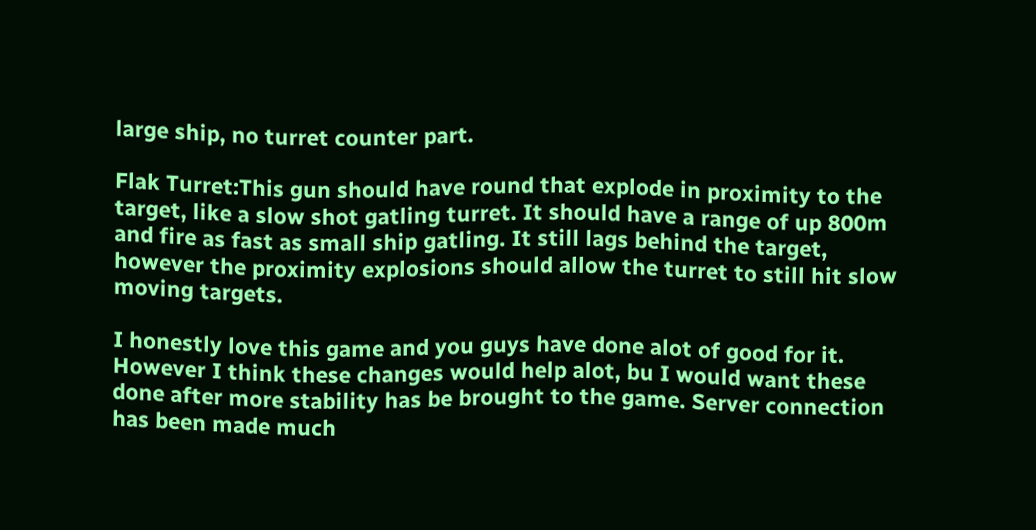large ship, no turret counter part.

Flak Turret:This gun should have round that explode in proximity to the target, like a slow shot gatling turret. It should have a range of up 800m and fire as fast as small ship gatling. It still lags behind the target, however the proximity explosions should allow the turret to still hit slow moving targets.

I honestly love this game and you guys have done alot of good for it. However I think these changes would help alot, bu I would want these done after more stability has be brought to the game. Server connection has been made much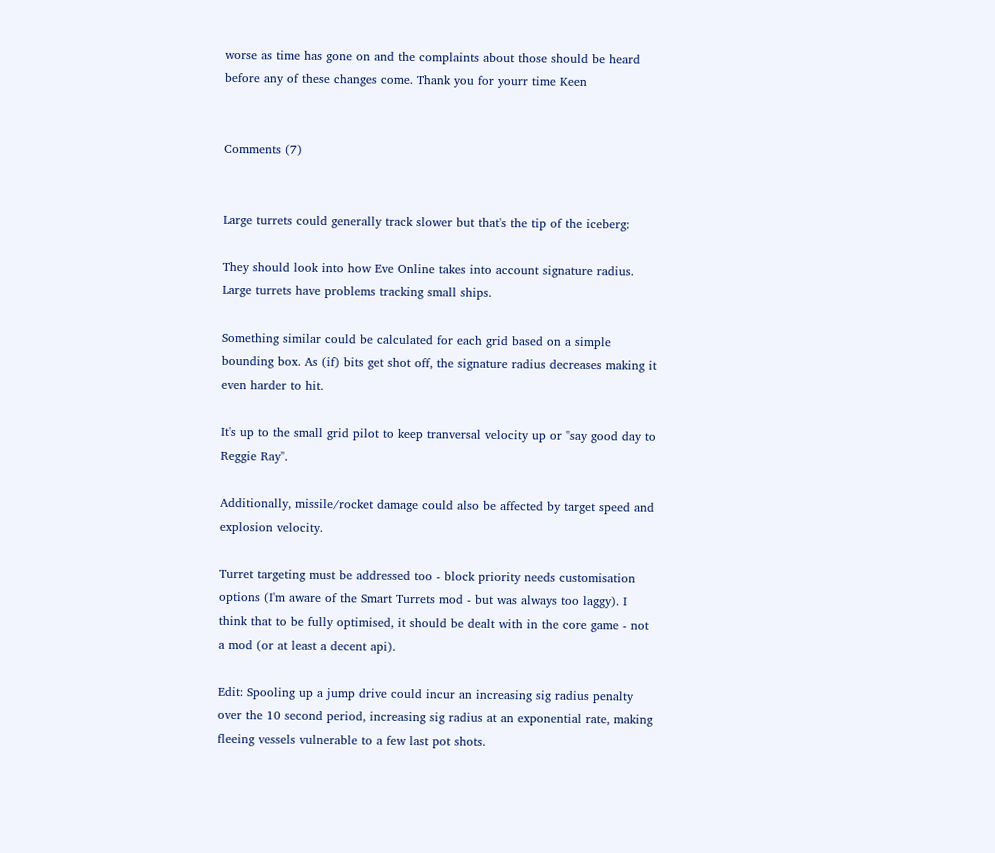worse as time has gone on and the complaints about those should be heard before any of these changes come. Thank you for yourr time Keen


Comments (7)


Large turrets could generally track slower but that's the tip of the iceberg:

They should look into how Eve Online takes into account signature radius. Large turrets have problems tracking small ships.

Something similar could be calculated for each grid based on a simple bounding box. As (if) bits get shot off, the signature radius decreases making it even harder to hit.

It's up to the small grid pilot to keep tranversal velocity up or "say good day to Reggie Ray".

Additionally, missile/rocket damage could also be affected by target speed and explosion velocity.

Turret targeting must be addressed too - block priority needs customisation options (I'm aware of the Smart Turrets mod - but was always too laggy). I think that to be fully optimised, it should be dealt with in the core game - not a mod (or at least a decent api).

Edit: Spooling up a jump drive could incur an increasing sig radius penalty over the 10 second period, increasing sig radius at an exponential rate, making fleeing vessels vulnerable to a few last pot shots.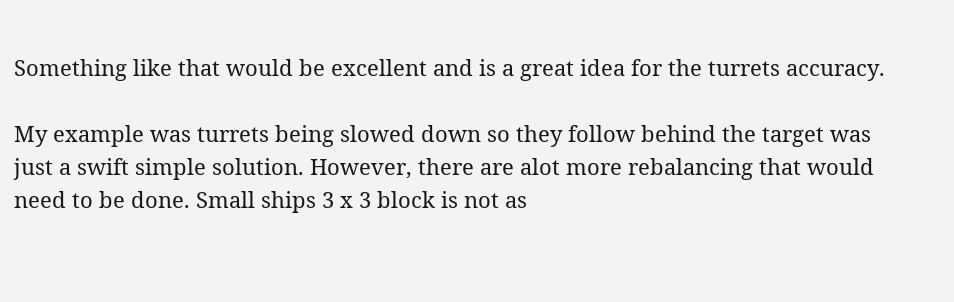Something like that would be excellent and is a great idea for the turrets accuracy.

My example was turrets being slowed down so they follow behind the target was just a swift simple solution. However, there are alot more rebalancing that would need to be done. Small ships 3 x 3 block is not as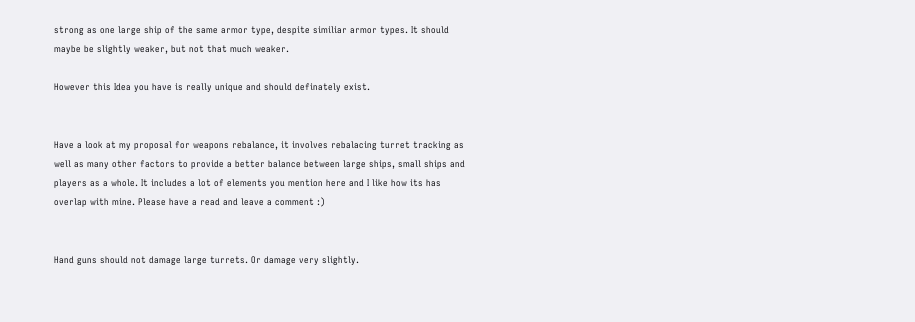strong as one large ship of the same armor type, despite similiar armor types. It should maybe be slightly weaker, but not that much weaker.

However this Idea you have is really unique and should definately exist.


Have a look at my proposal for weapons rebalance, it involves rebalacing turret tracking as well as many other factors to provide a better balance between large ships, small ships and players as a whole. It includes a lot of elements you mention here and I like how its has overlap with mine. Please have a read and leave a comment :)


Hand guns should not damage large turrets. Or damage very slightly.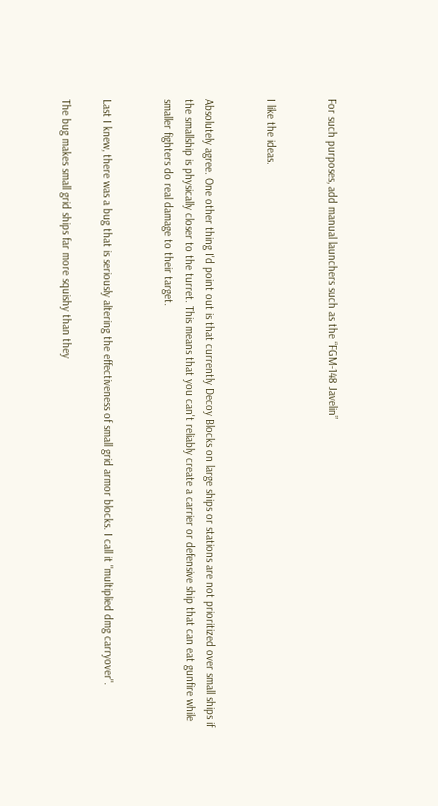For such purposes, add manual launchers such as the “FGM-148 Javelin”


I like the ideas.


Absolutely agree. One other thing I'd point out is that currently Decoy Blocks on large ships or stations are not prioritized over small ships if the smallship is physically closer to the turret. This means that you can't reliably create a carrier or defensive ship that can eat gunfire while smaller fighters do real damage to their target.


Last I knew, there was a bug that is seriously altering the effectiveness of small grid armor blocks. I call it "multiplied dmg carryover".

The bug makes small grid ships far more squishy than they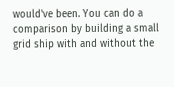would've been. You can do a comparison by building a small grid ship with and without the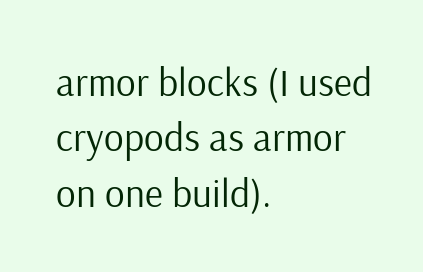armor blocks (I used cryopods as armor on one build).